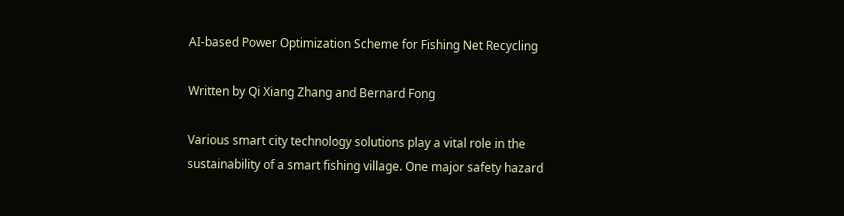AI-based Power Optimization Scheme for Fishing Net Recycling

Written by Qi Xiang Zhang and Bernard Fong

Various smart city technology solutions play a vital role in the sustainability of a smart fishing village. One major safety hazard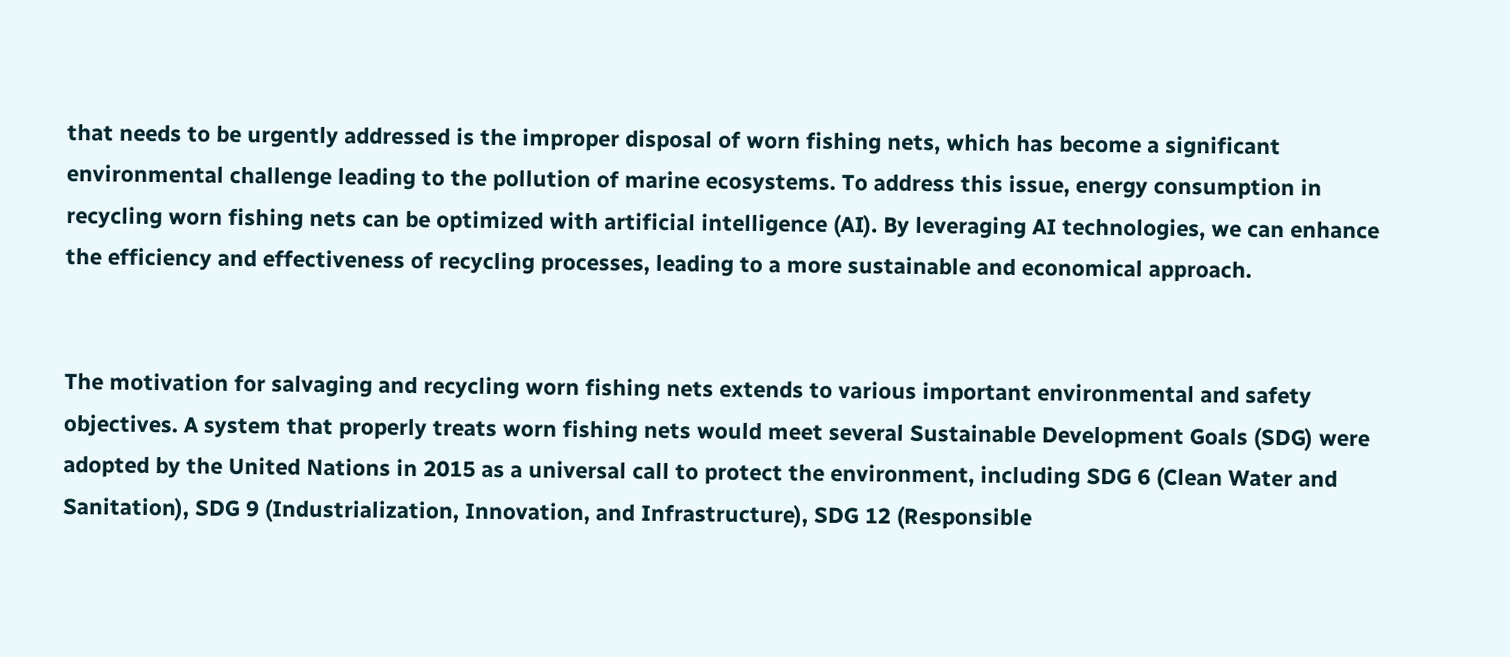that needs to be urgently addressed is the improper disposal of worn fishing nets, which has become a significant environmental challenge leading to the pollution of marine ecosystems. To address this issue, energy consumption in recycling worn fishing nets can be optimized with artificial intelligence (AI). By leveraging AI technologies, we can enhance the efficiency and effectiveness of recycling processes, leading to a more sustainable and economical approach.


The motivation for salvaging and recycling worn fishing nets extends to various important environmental and safety objectives. A system that properly treats worn fishing nets would meet several Sustainable Development Goals (SDG) were adopted by the United Nations in 2015 as a universal call to protect the environment, including SDG 6 (Clean Water and Sanitation), SDG 9 (Industrialization, Innovation, and Infrastructure), SDG 12 (Responsible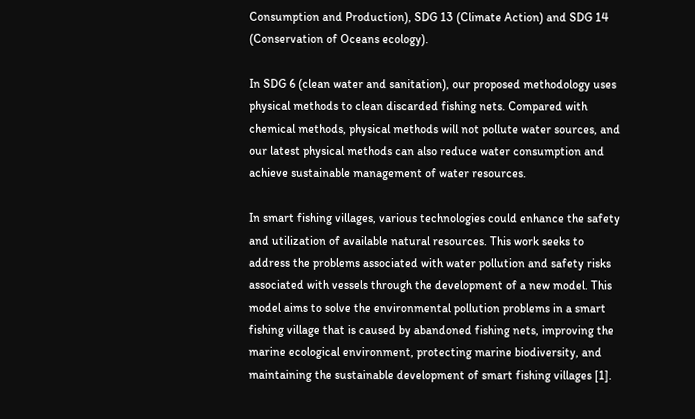Consumption and Production), SDG 13 (Climate Action) and SDG 14 (Conservation of Oceans ecology).

In SDG 6 (clean water and sanitation), our proposed methodology uses physical methods to clean discarded fishing nets. Compared with chemical methods, physical methods will not pollute water sources, and our latest physical methods can also reduce water consumption and achieve sustainable management of water resources.

In smart fishing villages, various technologies could enhance the safety and utilization of available natural resources. This work seeks to address the problems associated with water pollution and safety risks associated with vessels through the development of a new model. This model aims to solve the environmental pollution problems in a smart fishing village that is caused by abandoned fishing nets, improving the marine ecological environment, protecting marine biodiversity, and maintaining the sustainable development of smart fishing villages [1].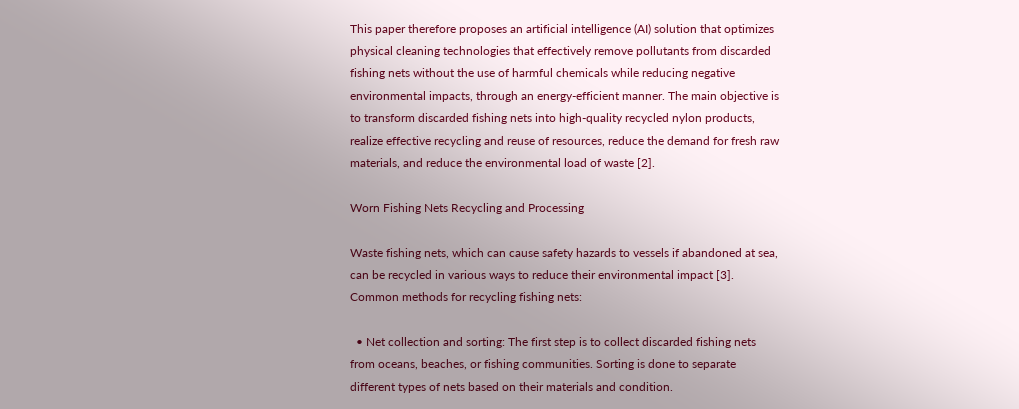This paper therefore proposes an artificial intelligence (AI) solution that optimizes physical cleaning technologies that effectively remove pollutants from discarded fishing nets without the use of harmful chemicals while reducing negative environmental impacts, through an energy-efficient manner. The main objective is to transform discarded fishing nets into high-quality recycled nylon products, realize effective recycling and reuse of resources, reduce the demand for fresh raw materials, and reduce the environmental load of waste [2].

Worn Fishing Nets Recycling and Processing

Waste fishing nets, which can cause safety hazards to vessels if abandoned at sea, can be recycled in various ways to reduce their environmental impact [3]. Common methods for recycling fishing nets:

  • Net collection and sorting: The first step is to collect discarded fishing nets from oceans, beaches, or fishing communities. Sorting is done to separate different types of nets based on their materials and condition.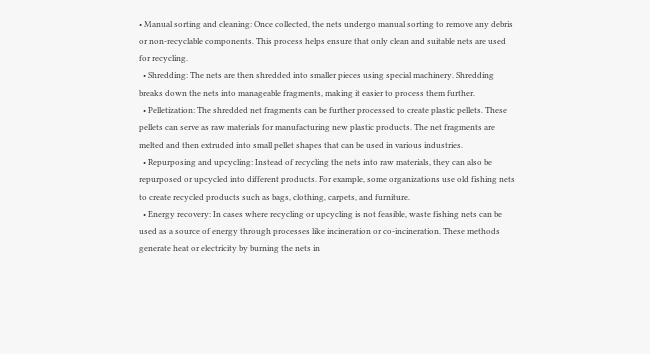• Manual sorting and cleaning: Once collected, the nets undergo manual sorting to remove any debris or non-recyclable components. This process helps ensure that only clean and suitable nets are used for recycling.
  • Shredding: The nets are then shredded into smaller pieces using special machinery. Shredding breaks down the nets into manageable fragments, making it easier to process them further.
  • Pelletization: The shredded net fragments can be further processed to create plastic pellets. These pellets can serve as raw materials for manufacturing new plastic products. The net fragments are melted and then extruded into small pellet shapes that can be used in various industries.
  • Repurposing and upcycling: Instead of recycling the nets into raw materials, they can also be repurposed or upcycled into different products. For example, some organizations use old fishing nets to create recycled products such as bags, clothing, carpets, and furniture.
  • Energy recovery: In cases where recycling or upcycling is not feasible, waste fishing nets can be used as a source of energy through processes like incineration or co-incineration. These methods generate heat or electricity by burning the nets in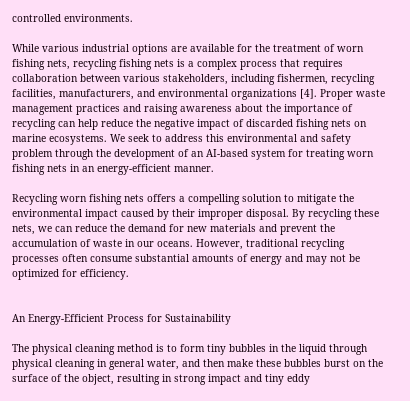controlled environments.

While various industrial options are available for the treatment of worn fishing nets, recycling fishing nets is a complex process that requires collaboration between various stakeholders, including fishermen, recycling facilities, manufacturers, and environmental organizations [4]. Proper waste management practices and raising awareness about the importance of recycling can help reduce the negative impact of discarded fishing nets on marine ecosystems. We seek to address this environmental and safety problem through the development of an AI-based system for treating worn fishing nets in an energy-efficient manner.

Recycling worn fishing nets offers a compelling solution to mitigate the environmental impact caused by their improper disposal. By recycling these nets, we can reduce the demand for new materials and prevent the accumulation of waste in our oceans. However, traditional recycling processes often consume substantial amounts of energy and may not be optimized for efficiency.


An Energy-Efficient Process for Sustainability

The physical cleaning method is to form tiny bubbles in the liquid through physical cleaning in general water, and then make these bubbles burst on the surface of the object, resulting in strong impact and tiny eddy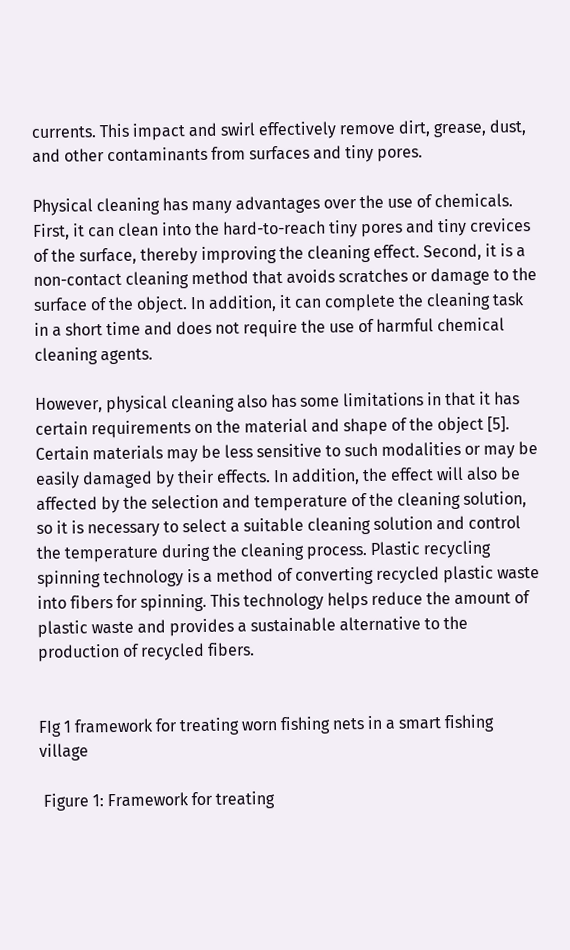currents. This impact and swirl effectively remove dirt, grease, dust, and other contaminants from surfaces and tiny pores.

Physical cleaning has many advantages over the use of chemicals. First, it can clean into the hard-to-reach tiny pores and tiny crevices of the surface, thereby improving the cleaning effect. Second, it is a non-contact cleaning method that avoids scratches or damage to the surface of the object. In addition, it can complete the cleaning task in a short time and does not require the use of harmful chemical cleaning agents.

However, physical cleaning also has some limitations in that it has certain requirements on the material and shape of the object [5]. Certain materials may be less sensitive to such modalities or may be easily damaged by their effects. In addition, the effect will also be affected by the selection and temperature of the cleaning solution, so it is necessary to select a suitable cleaning solution and control the temperature during the cleaning process. Plastic recycling spinning technology is a method of converting recycled plastic waste into fibers for spinning. This technology helps reduce the amount of plastic waste and provides a sustainable alternative to the production of recycled fibers.


FIg 1 framework for treating worn fishing nets in a smart fishing village

 Figure 1: Framework for treating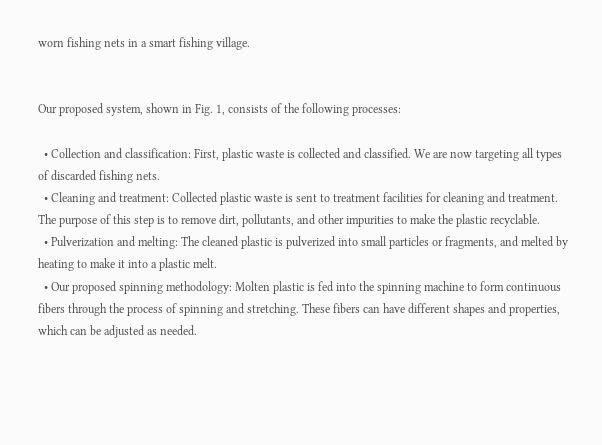worn fishing nets in a smart fishing village.


Our proposed system, shown in Fig. 1, consists of the following processes:

  • Collection and classification: First, plastic waste is collected and classified. We are now targeting all types of discarded fishing nets.
  • Cleaning and treatment: Collected plastic waste is sent to treatment facilities for cleaning and treatment. The purpose of this step is to remove dirt, pollutants, and other impurities to make the plastic recyclable.
  • Pulverization and melting: The cleaned plastic is pulverized into small particles or fragments, and melted by heating to make it into a plastic melt.
  • Our proposed spinning methodology: Molten plastic is fed into the spinning machine to form continuous fibers through the process of spinning and stretching. These fibers can have different shapes and properties, which can be adjusted as needed.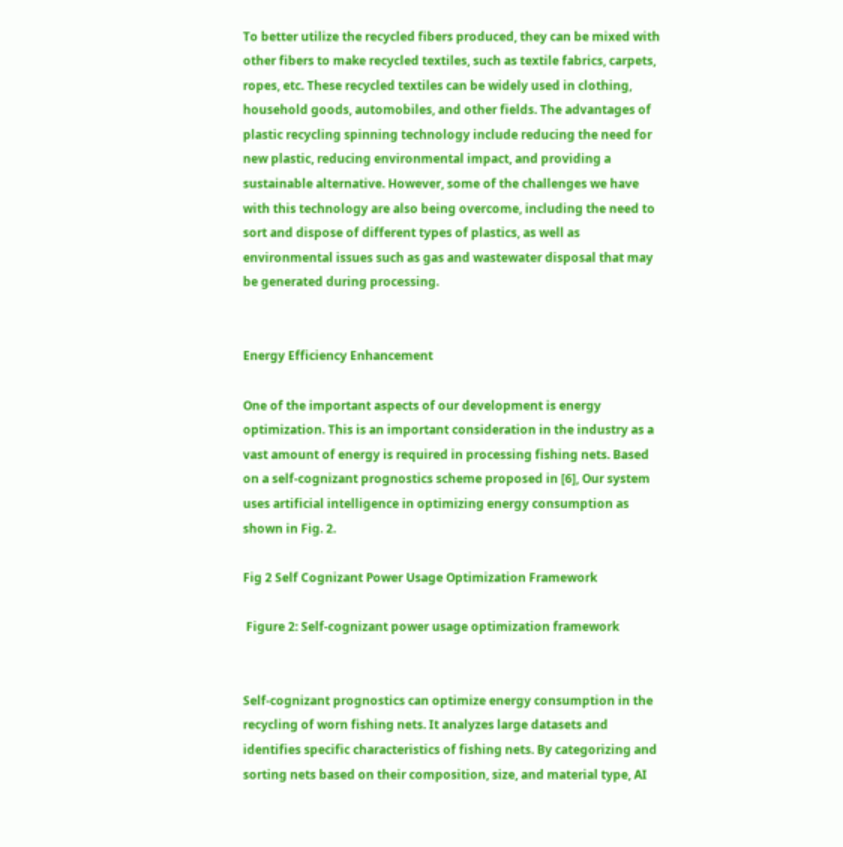To better utilize the recycled fibers produced, they can be mixed with other fibers to make recycled textiles, such as textile fabrics, carpets, ropes, etc. These recycled textiles can be widely used in clothing, household goods, automobiles, and other fields. The advantages of plastic recycling spinning technology include reducing the need for new plastic, reducing environmental impact, and providing a sustainable alternative. However, some of the challenges we have with this technology are also being overcome, including the need to sort and dispose of different types of plastics, as well as environmental issues such as gas and wastewater disposal that may be generated during processing.


Energy Efficiency Enhancement

One of the important aspects of our development is energy optimization. This is an important consideration in the industry as a vast amount of energy is required in processing fishing nets. Based on a self-cognizant prognostics scheme proposed in [6], Our system uses artificial intelligence in optimizing energy consumption as shown in Fig. 2.

Fig 2 Self Cognizant Power Usage Optimization Framework

 Figure 2: Self-cognizant power usage optimization framework


Self-cognizant prognostics can optimize energy consumption in the recycling of worn fishing nets. It analyzes large datasets and identifies specific characteristics of fishing nets. By categorizing and sorting nets based on their composition, size, and material type, AI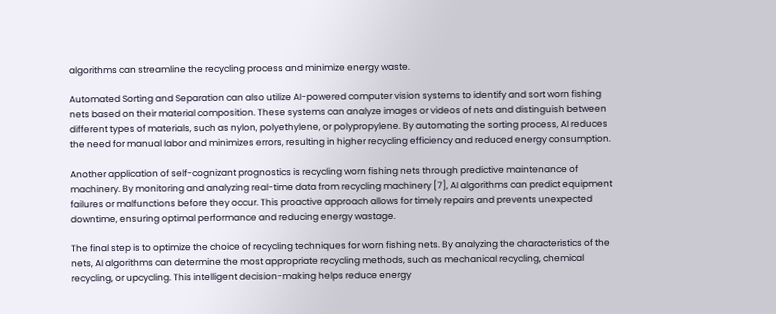algorithms can streamline the recycling process and minimize energy waste.

Automated Sorting and Separation can also utilize AI-powered computer vision systems to identify and sort worn fishing nets based on their material composition. These systems can analyze images or videos of nets and distinguish between different types of materials, such as nylon, polyethylene, or polypropylene. By automating the sorting process, AI reduces the need for manual labor and minimizes errors, resulting in higher recycling efficiency and reduced energy consumption.

Another application of self-cognizant prognostics is recycling worn fishing nets through predictive maintenance of machinery. By monitoring and analyzing real-time data from recycling machinery [7], AI algorithms can predict equipment failures or malfunctions before they occur. This proactive approach allows for timely repairs and prevents unexpected downtime, ensuring optimal performance and reducing energy wastage.

The final step is to optimize the choice of recycling techniques for worn fishing nets. By analyzing the characteristics of the nets, AI algorithms can determine the most appropriate recycling methods, such as mechanical recycling, chemical recycling, or upcycling. This intelligent decision-making helps reduce energy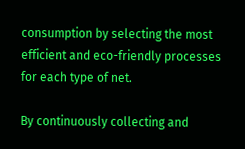consumption by selecting the most efficient and eco-friendly processes for each type of net.

By continuously collecting and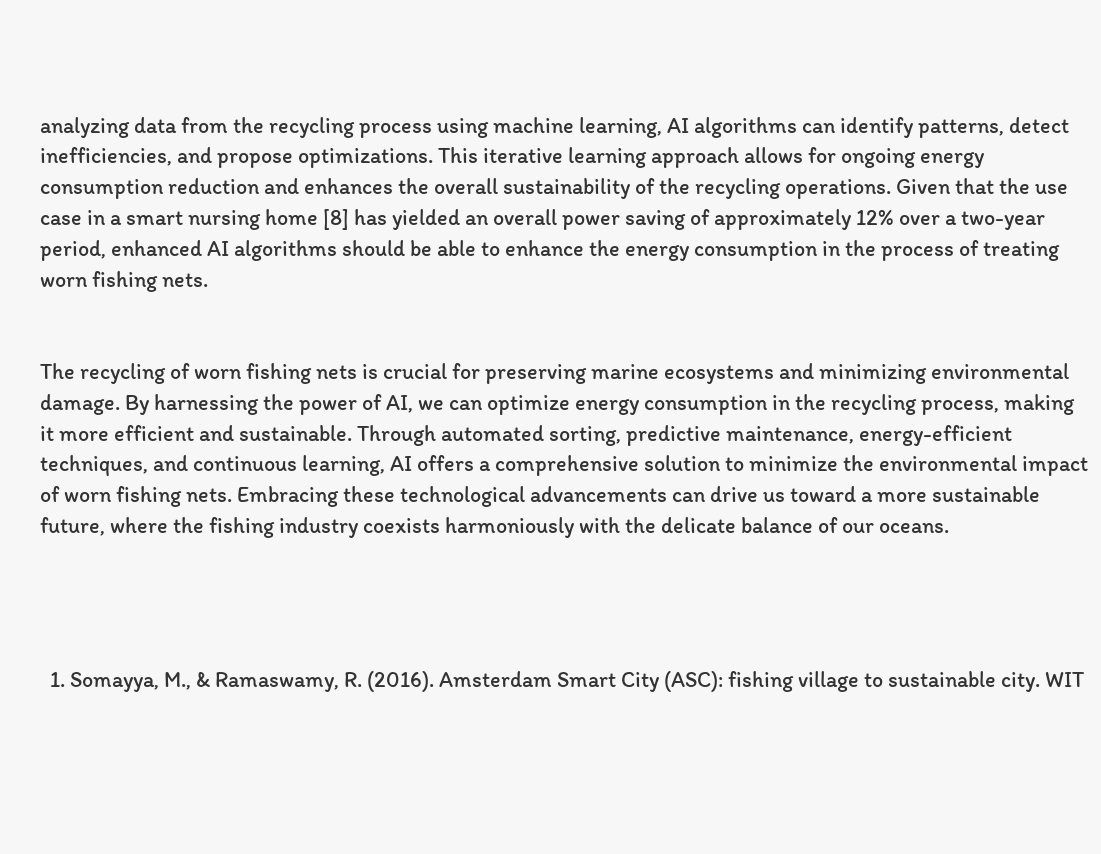analyzing data from the recycling process using machine learning, AI algorithms can identify patterns, detect inefficiencies, and propose optimizations. This iterative learning approach allows for ongoing energy consumption reduction and enhances the overall sustainability of the recycling operations. Given that the use case in a smart nursing home [8] has yielded an overall power saving of approximately 12% over a two-year period, enhanced AI algorithms should be able to enhance the energy consumption in the process of treating worn fishing nets.


The recycling of worn fishing nets is crucial for preserving marine ecosystems and minimizing environmental damage. By harnessing the power of AI, we can optimize energy consumption in the recycling process, making it more efficient and sustainable. Through automated sorting, predictive maintenance, energy-efficient techniques, and continuous learning, AI offers a comprehensive solution to minimize the environmental impact of worn fishing nets. Embracing these technological advancements can drive us toward a more sustainable future, where the fishing industry coexists harmoniously with the delicate balance of our oceans.




  1. Somayya, M., & Ramaswamy, R. (2016). Amsterdam Smart City (ASC): fishing village to sustainable city. WIT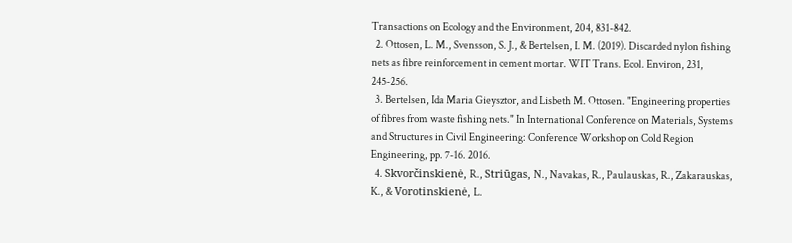Transactions on Ecology and the Environment, 204, 831-842.
  2. Ottosen, L. M., Svensson, S. J., & Bertelsen, I. M. (2019). Discarded nylon fishing nets as fibre reinforcement in cement mortar. WIT Trans. Ecol. Environ, 231, 245-256.
  3. Bertelsen, Ida Maria Gieysztor, and Lisbeth M. Ottosen. "Engineering properties of fibres from waste fishing nets." In International Conference on Materials, Systems and Structures in Civil Engineering: Conference Workshop on Cold Region Engineering, pp. 7-16. 2016.
  4. Skvorčinskienė, R., Striūgas, N., Navakas, R., Paulauskas, R., Zakarauskas, K., & Vorotinskienė, L.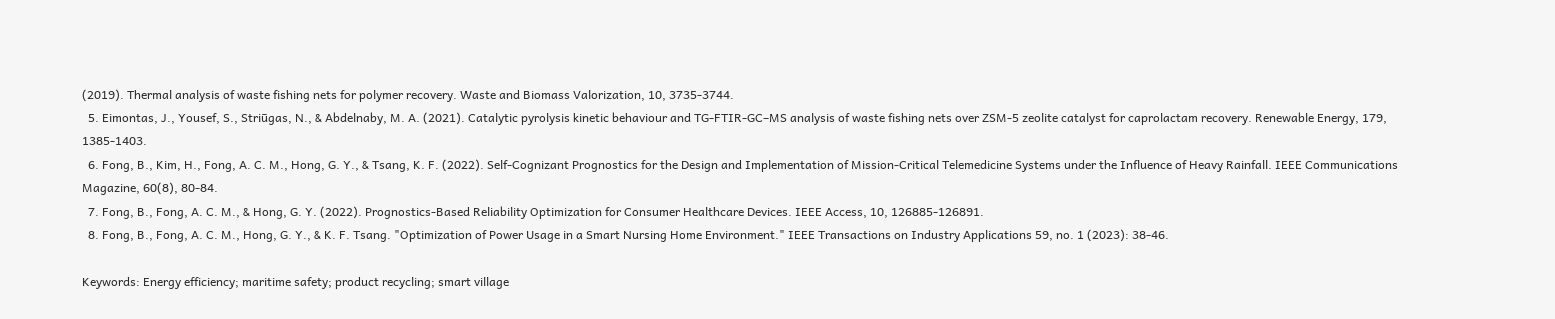(2019). Thermal analysis of waste fishing nets for polymer recovery. Waste and Biomass Valorization, 10, 3735-3744.
  5. Eimontas, J., Yousef, S., Striūgas, N., & Abdelnaby, M. A. (2021). Catalytic pyrolysis kinetic behaviour and TG-FTIR-GC–MS analysis of waste fishing nets over ZSM-5 zeolite catalyst for caprolactam recovery. Renewable Energy, 179, 1385-1403.
  6. Fong, B., Kim, H., Fong, A. C. M., Hong, G. Y., & Tsang, K. F. (2022). Self-Cognizant Prognostics for the Design and Implementation of Mission-Critical Telemedicine Systems under the Influence of Heavy Rainfall. IEEE Communications Magazine, 60(8), 80-84.
  7. Fong, B., Fong, A. C. M., & Hong, G. Y. (2022). Prognostics-Based Reliability Optimization for Consumer Healthcare Devices. IEEE Access, 10, 126885-126891.
  8. Fong, B., Fong, A. C. M., Hong, G. Y., & K. F. Tsang. "Optimization of Power Usage in a Smart Nursing Home Environment." IEEE Transactions on Industry Applications 59, no. 1 (2023): 38-46.

Keywords: Energy efficiency; maritime safety; product recycling; smart village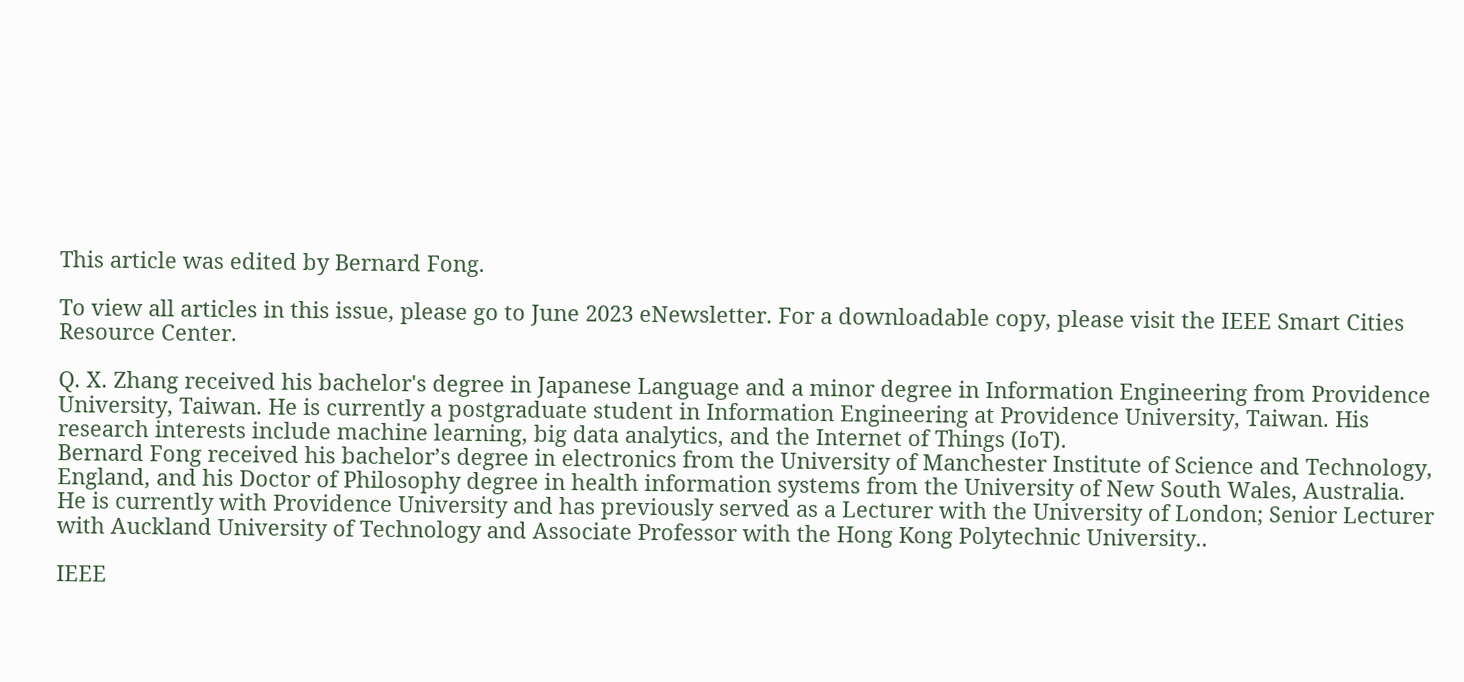This article was edited by Bernard Fong.

To view all articles in this issue, please go to June 2023 eNewsletter. For a downloadable copy, please visit the IEEE Smart Cities Resource Center.

Q. X. Zhang received his bachelor's degree in Japanese Language and a minor degree in Information Engineering from Providence University, Taiwan. He is currently a postgraduate student in Information Engineering at Providence University, Taiwan. His research interests include machine learning, big data analytics, and the Internet of Things (IoT).
Bernard Fong received his bachelor’s degree in electronics from the University of Manchester Institute of Science and Technology, England, and his Doctor of Philosophy degree in health information systems from the University of New South Wales, Australia.  He is currently with Providence University and has previously served as a Lecturer with the University of London; Senior Lecturer with Auckland University of Technology and Associate Professor with the Hong Kong Polytechnic University..

IEEE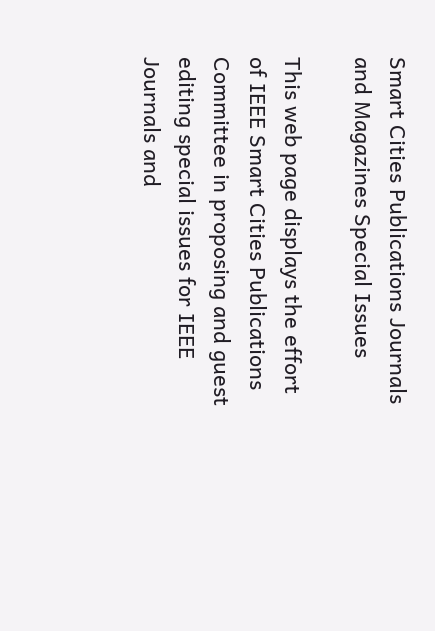Smart Cities Publications Journals and Magazines Special Issues

This web page displays the effort of IEEE Smart Cities Publications Committee in proposing and guest editing special issues for IEEE Journals and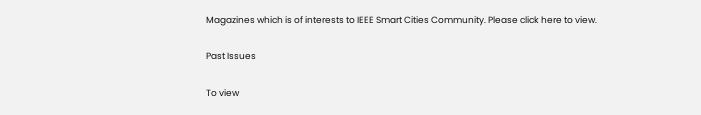Magazines which is of interests to IEEE Smart Cities Community. Please click here to view.

Past Issues

To view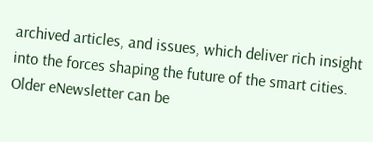archived articles, and issues, which deliver rich insight into the forces shaping the future of the smart cities. Older eNewsletter can be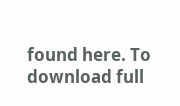found here. To download full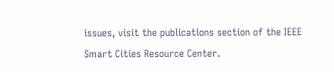issues, visit the publications section of the IEEE Smart Cities Resource Center.